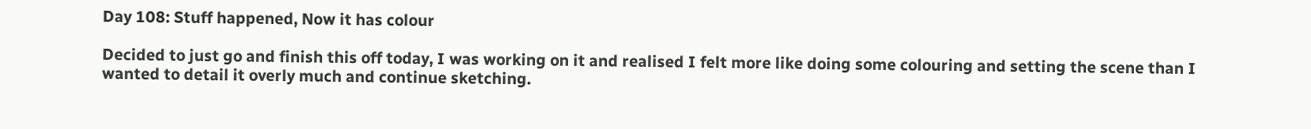Day 108: Stuff happened, Now it has colour

Decided to just go and finish this off today, I was working on it and realised I felt more like doing some colouring and setting the scene than I wanted to detail it overly much and continue sketching.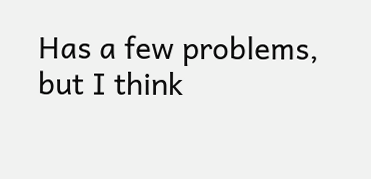Has a few problems, but I think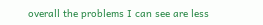overall the problems I can see are less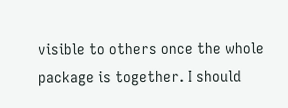visible to others once the whole package is together. I should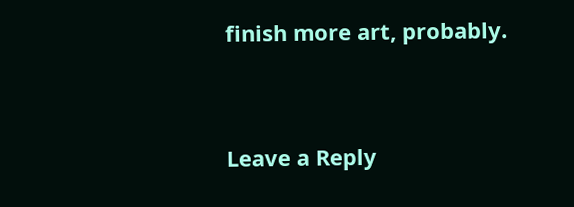finish more art, probably.


Leave a Reply